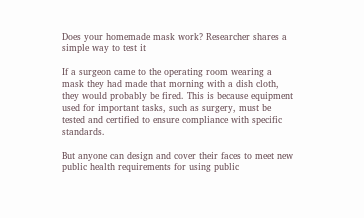Does your homemade mask work? Researcher shares a simple way to test it

If a surgeon came to the operating room wearing a mask they had made that morning with a dish cloth, they would probably be fired. This is because equipment used for important tasks, such as surgery, must be tested and certified to ensure compliance with specific standards.

But anyone can design and cover their faces to meet new public health requirements for using public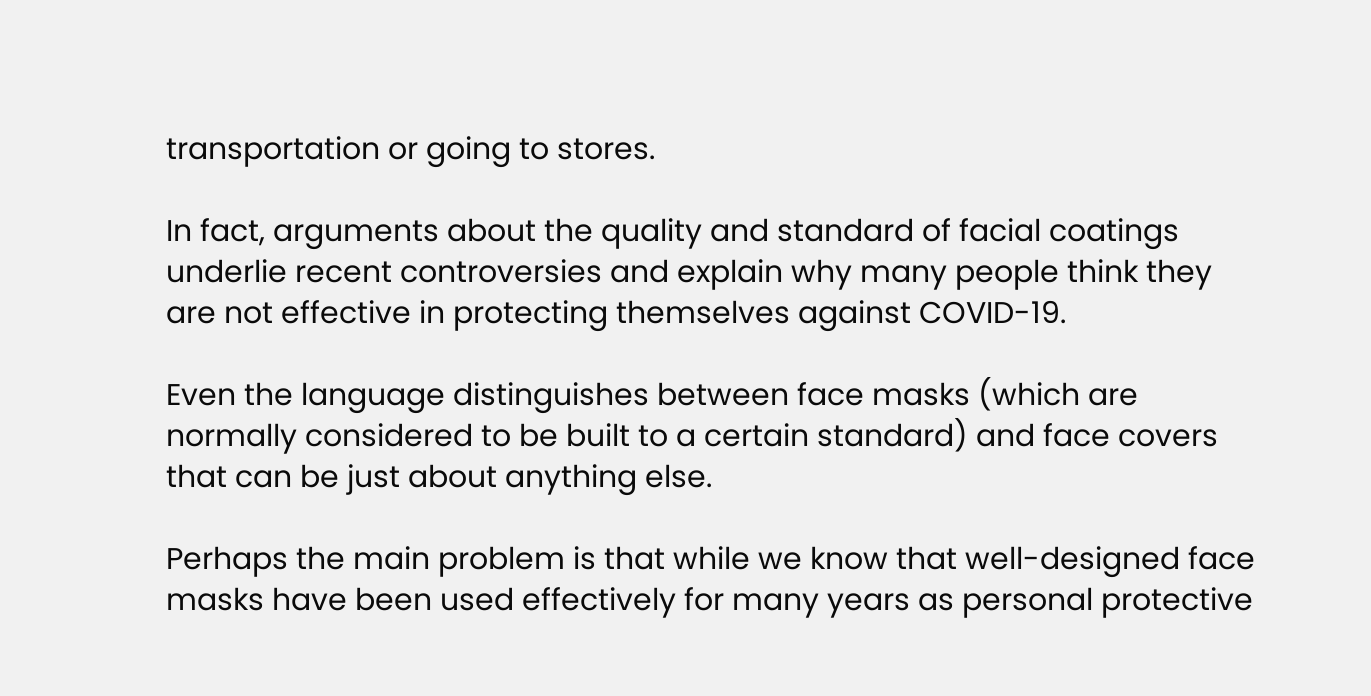transportation or going to stores.

In fact, arguments about the quality and standard of facial coatings underlie recent controversies and explain why many people think they are not effective in protecting themselves against COVID-19.

Even the language distinguishes between face masks (which are normally considered to be built to a certain standard) and face covers that can be just about anything else.

Perhaps the main problem is that while we know that well-designed face masks have been used effectively for many years as personal protective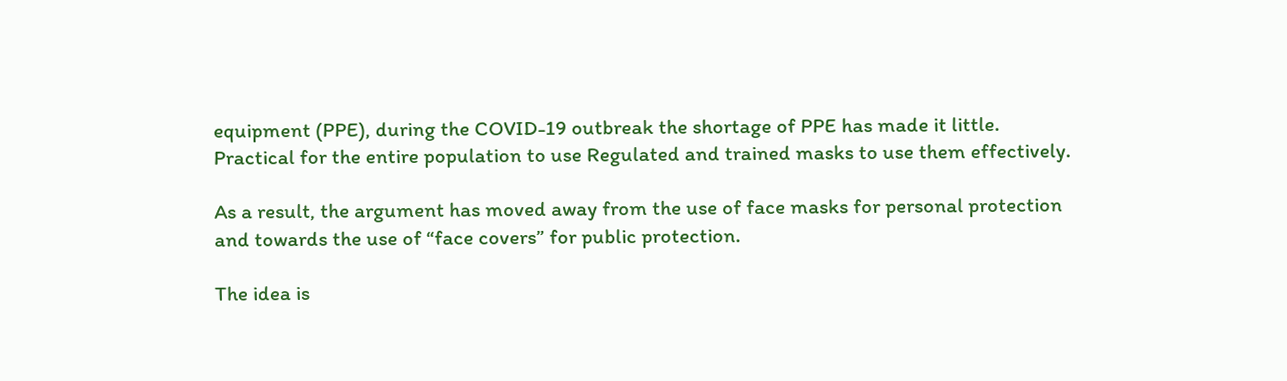equipment (PPE), during the COVID-19 outbreak the shortage of PPE has made it little. Practical for the entire population to use Regulated and trained masks to use them effectively.

As a result, the argument has moved away from the use of face masks for personal protection and towards the use of “face covers” for public protection.

The idea is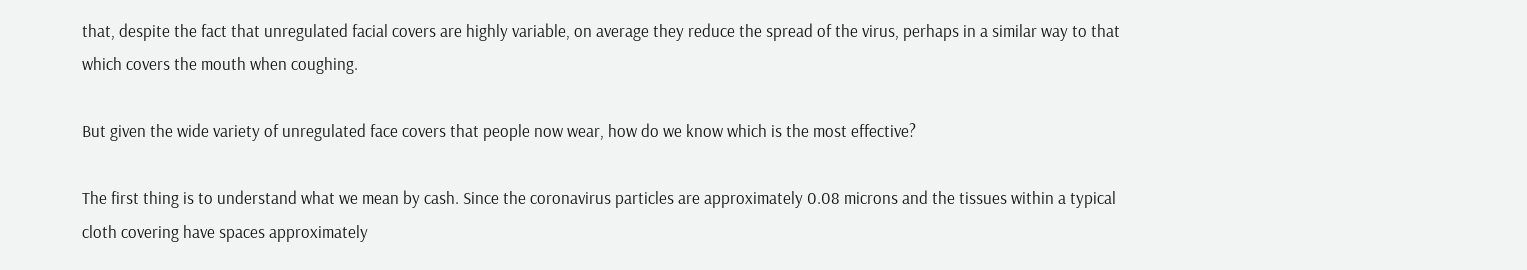that, despite the fact that unregulated facial covers are highly variable, on average they reduce the spread of the virus, perhaps in a similar way to that which covers the mouth when coughing.

But given the wide variety of unregulated face covers that people now wear, how do we know which is the most effective?

The first thing is to understand what we mean by cash. Since the coronavirus particles are approximately 0.08 microns and the tissues within a typical cloth covering have spaces approximately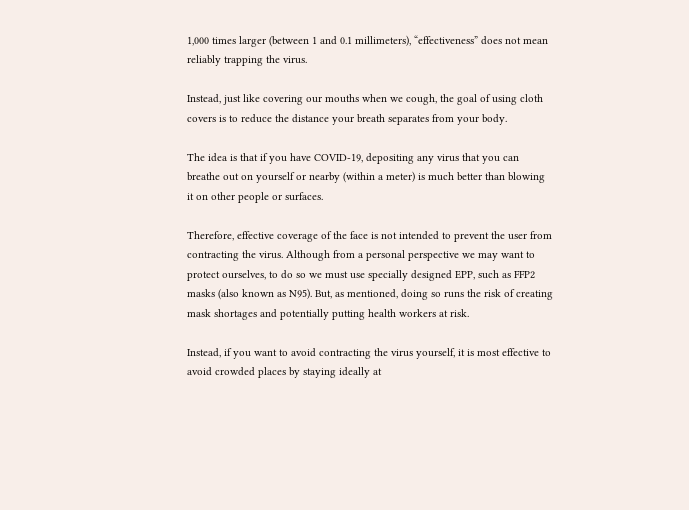1,000 times larger (between 1 and 0.1 millimeters), “effectiveness” does not mean reliably trapping the virus.

Instead, just like covering our mouths when we cough, the goal of using cloth covers is to reduce the distance your breath separates from your body.

The idea is that if you have COVID-19, depositing any virus that you can breathe out on yourself or nearby (within a meter) is much better than blowing it on other people or surfaces.

Therefore, effective coverage of the face is not intended to prevent the user from contracting the virus. Although from a personal perspective we may want to protect ourselves, to do so we must use specially designed EPP, such as FFP2 masks (also known as N95). But, as mentioned, doing so runs the risk of creating mask shortages and potentially putting health workers at risk.

Instead, if you want to avoid contracting the virus yourself, it is most effective to avoid crowded places by staying ideally at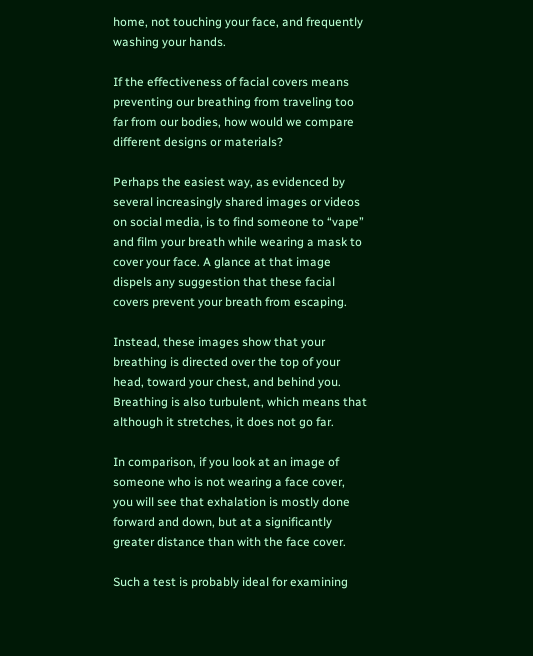home, not touching your face, and frequently washing your hands.

If the effectiveness of facial covers means preventing our breathing from traveling too far from our bodies, how would we compare different designs or materials?

Perhaps the easiest way, as evidenced by several increasingly shared images or videos on social media, is to find someone to “vape” and film your breath while wearing a mask to cover your face. A glance at that image dispels any suggestion that these facial covers prevent your breath from escaping.

Instead, these images show that your breathing is directed over the top of your head, toward your chest, and behind you. Breathing is also turbulent, which means that although it stretches, it does not go far.

In comparison, if you look at an image of someone who is not wearing a face cover, you will see that exhalation is mostly done forward and down, but at a significantly greater distance than with the face cover.

Such a test is probably ideal for examining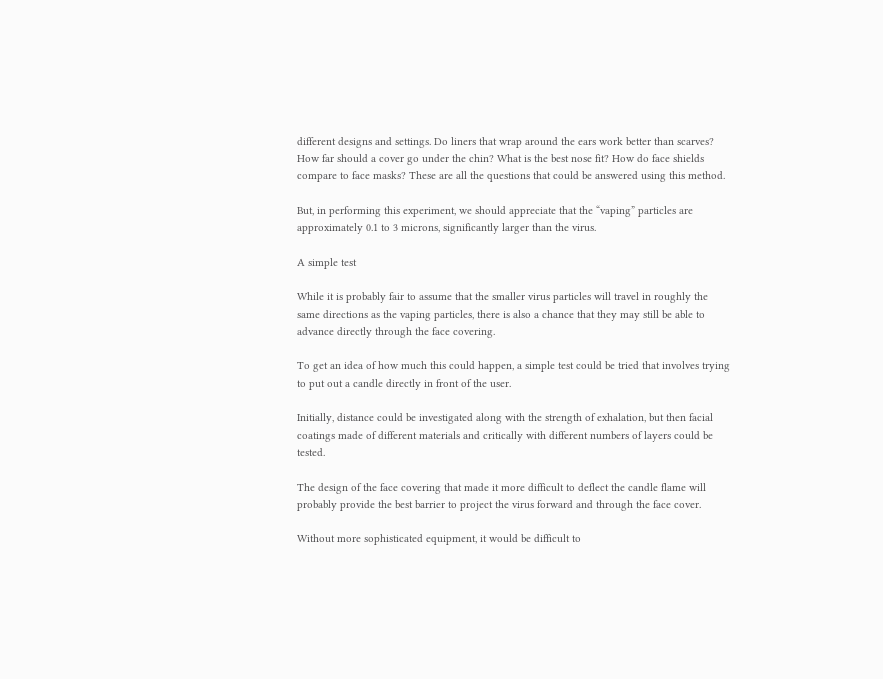different designs and settings. Do liners that wrap around the ears work better than scarves? How far should a cover go under the chin? What is the best nose fit? How do face shields compare to face masks? These are all the questions that could be answered using this method.

But, in performing this experiment, we should appreciate that the “vaping” particles are approximately 0.1 to 3 microns, significantly larger than the virus.

A simple test

While it is probably fair to assume that the smaller virus particles will travel in roughly the same directions as the vaping particles, there is also a chance that they may still be able to advance directly through the face covering.

To get an idea of how much this could happen, a simple test could be tried that involves trying to put out a candle directly in front of the user.

Initially, distance could be investigated along with the strength of exhalation, but then facial coatings made of different materials and critically with different numbers of layers could be tested.

The design of the face covering that made it more difficult to deflect the candle flame will probably provide the best barrier to project the virus forward and through the face cover.

Without more sophisticated equipment, it would be difficult to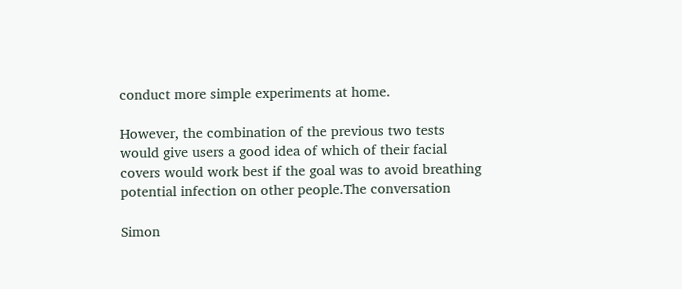conduct more simple experiments at home.

However, the combination of the previous two tests would give users a good idea of which of their facial covers would work best if the goal was to avoid breathing potential infection on other people.The conversation

Simon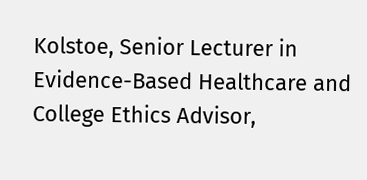Kolstoe, Senior Lecturer in Evidence-Based Healthcare and College Ethics Advisor,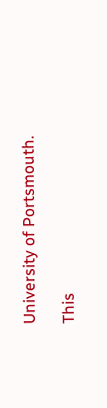University of Portsmouth.

This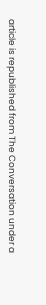article is republished from The Conversation under a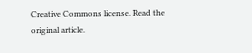Creative Commons license. Read the original article.